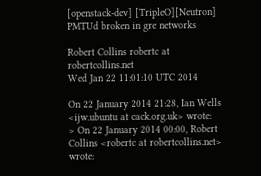[openstack-dev] [TripleO][Neutron] PMTUd broken in gre networks

Robert Collins robertc at robertcollins.net
Wed Jan 22 11:01:10 UTC 2014

On 22 January 2014 21:28, Ian Wells <ijw.ubuntu at cack.org.uk> wrote:
> On 22 January 2014 00:00, Robert Collins <robertc at robertcollins.net> wrote: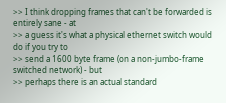>> I think dropping frames that can't be forwarded is entirely sane - at
>> a guess it's what a physical ethernet switch would do if you try to
>> send a 1600 byte frame (on a non-jumbo-frame switched network) - but
>> perhaps there is an actual standard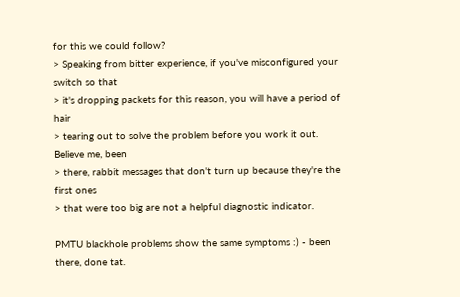for this we could follow?
> Speaking from bitter experience, if you've misconfigured your switch so that
> it's dropping packets for this reason, you will have a period of hair
> tearing out to solve the problem before you work it out.  Believe me, been
> there, rabbit messages that don't turn up because they're the first ones
> that were too big are not a helpful diagnostic indicator.

PMTU blackhole problems show the same symptoms :) - been there, done tat.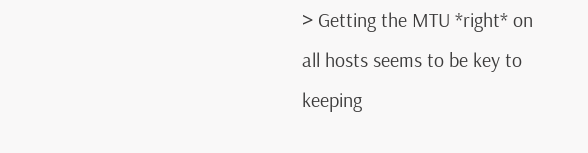> Getting the MTU *right* on all hosts seems to be key to keeping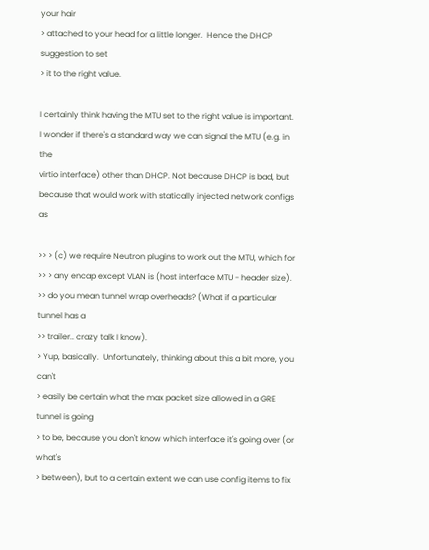your hair
> attached to your head for a little longer.  Hence the DHCP suggestion to set
> it to the right value.

I certainly think having the MTU set to the right value is important.
I wonder if there's a standard way we can signal the MTU (e.g. in the
virtio interface) other than DHCP. Not because DHCP is bad, but
because that would work with statically injected network configs as

>> > (c) we require Neutron plugins to work out the MTU, which for
>> > any encap except VLAN is (host interface MTU - header size).
>> do you mean tunnel wrap overheads? (What if a particular tunnel has a
>> trailer.. crazy talk I know).
> Yup, basically.  Unfortunately, thinking about this a bit more, you can't
> easily be certain what the max packet size allowed in a GRE tunnel is going
> to be, because you don't know which interface it's going over (or what's
> between), but to a certain extent we can use config items to fix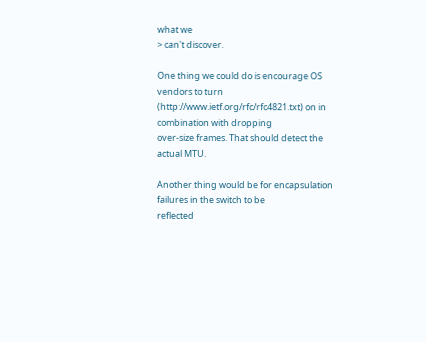what we
> can't discover.

One thing we could do is encourage OS vendors to turn
(http://www.ietf.org/rfc/rfc4821.txt) on in combination with dropping
over-size frames. That should detect the actual MTU.

Another thing would be for encapsulation failures in the switch to be
reflected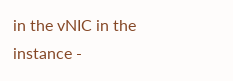in the vNIC in the instance -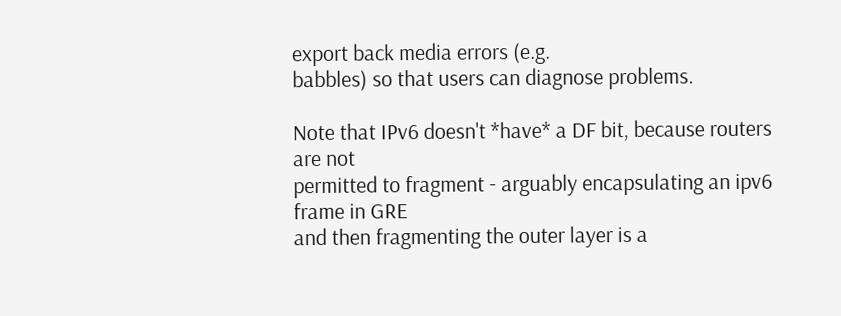export back media errors (e.g.
babbles) so that users can diagnose problems.

Note that IPv6 doesn't *have* a DF bit, because routers are not
permitted to fragment - arguably encapsulating an ipv6 frame in GRE
and then fragmenting the outer layer is a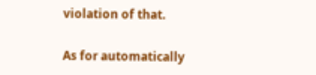violation of that.

As for automatically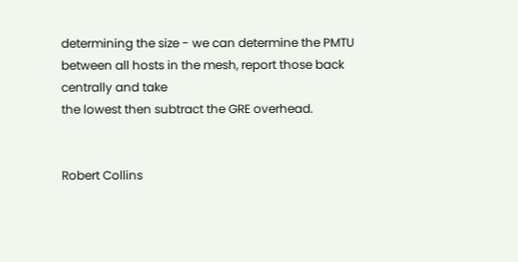determining the size - we can determine the PMTU
between all hosts in the mesh, report those back centrally and take
the lowest then subtract the GRE overhead.


Robert Collins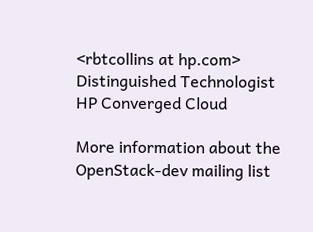<rbtcollins at hp.com>
Distinguished Technologist
HP Converged Cloud

More information about the OpenStack-dev mailing list